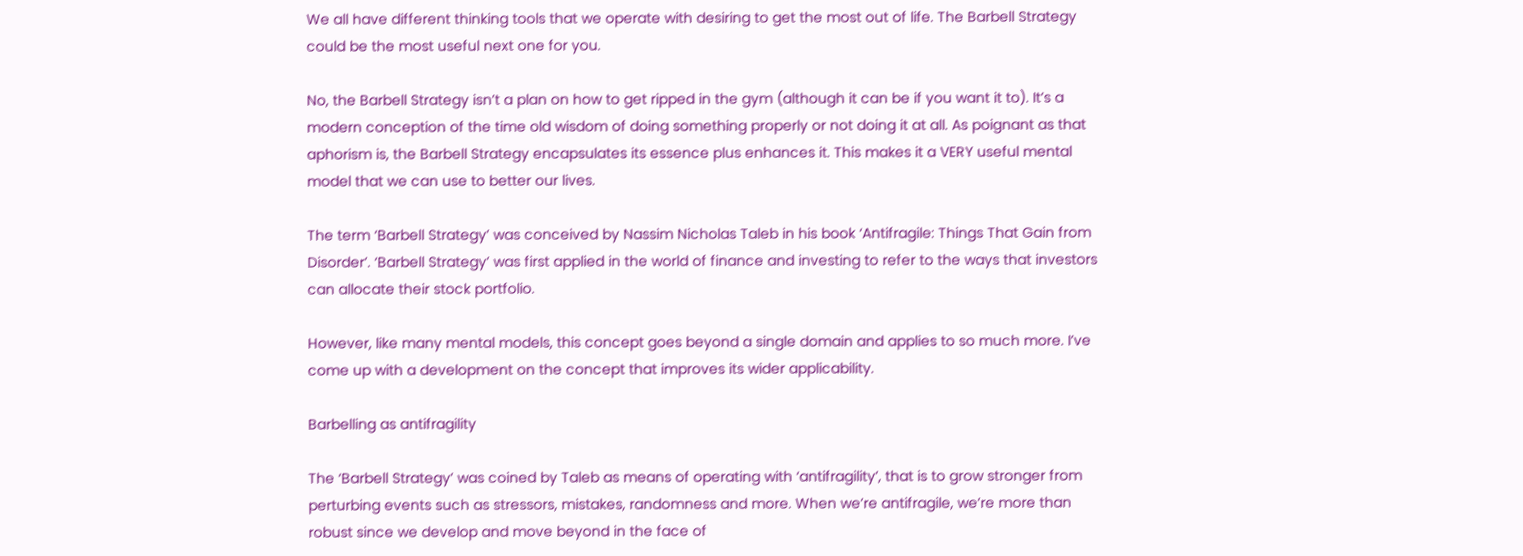We all have different thinking tools that we operate with desiring to get the most out of life. The Barbell Strategy could be the most useful next one for you.

No, the Barbell Strategy isn’t a plan on how to get ripped in the gym (although it can be if you want it to). It’s a modern conception of the time old wisdom of doing something properly or not doing it at all. As poignant as that aphorism is, the Barbell Strategy encapsulates its essence plus enhances it. This makes it a VERY useful mental model that we can use to better our lives.

The term ‘Barbell Strategy’ was conceived by Nassim Nicholas Taleb in his book ‘Antifragile: Things That Gain from Disorder’. ‘Barbell Strategy’ was first applied in the world of finance and investing to refer to the ways that investors can allocate their stock portfolio.

However, like many mental models, this concept goes beyond a single domain and applies to so much more. I’ve come up with a development on the concept that improves its wider applicability.

Barbelling as antifragility

The ‘Barbell Strategy’ was coined by Taleb as means of operating with ‘antifragility’, that is to grow stronger from perturbing events such as stressors, mistakes, randomness and more. When we’re antifragile, we’re more than robust since we develop and move beyond in the face of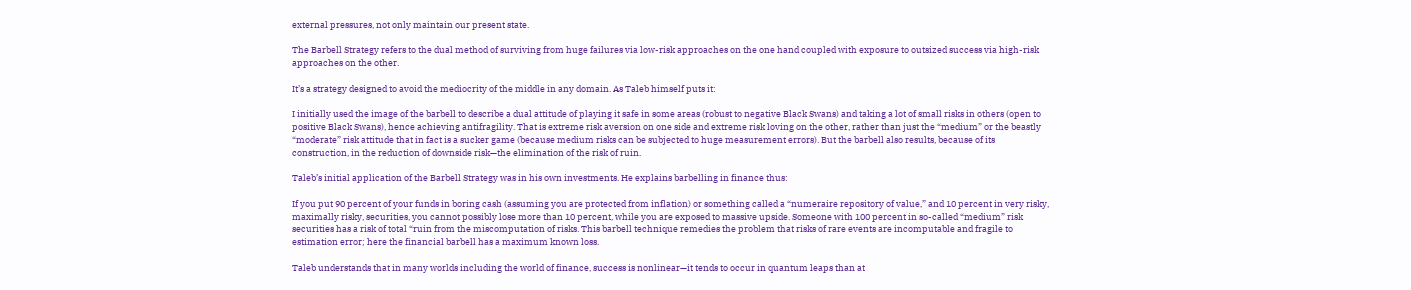external pressures, not only maintain our present state.

The Barbell Strategy refers to the dual method of surviving from huge failures via low-risk approaches on the one hand coupled with exposure to outsized success via high-risk approaches on the other.

It’s a strategy designed to avoid the mediocrity of the middle in any domain. As Taleb himself puts it:

I initially used the image of the barbell to describe a dual attitude of playing it safe in some areas (robust to negative Black Swans) and taking a lot of small risks in others (open to positive Black Swans), hence achieving antifragility. That is extreme risk aversion on one side and extreme risk loving on the other, rather than just the “medium” or the beastly “moderate” risk attitude that in fact is a sucker game (because medium risks can be subjected to huge measurement errors). But the barbell also results, because of its construction, in the reduction of downside risk—the elimination of the risk of ruin.

Taleb’s initial application of the Barbell Strategy was in his own investments. He explains barbelling in finance thus:

If you put 90 percent of your funds in boring cash (assuming you are protected from inflation) or something called a “numeraire repository of value,” and 10 percent in very risky, maximally risky, securities, you cannot possibly lose more than 10 percent, while you are exposed to massive upside. Someone with 100 percent in so-called “medium” risk securities has a risk of total “ruin from the miscomputation of risks. This barbell technique remedies the problem that risks of rare events are incomputable and fragile to estimation error; here the financial barbell has a maximum known loss.

Taleb understands that in many worlds including the world of finance, success is nonlinear—it tends to occur in quantum leaps than at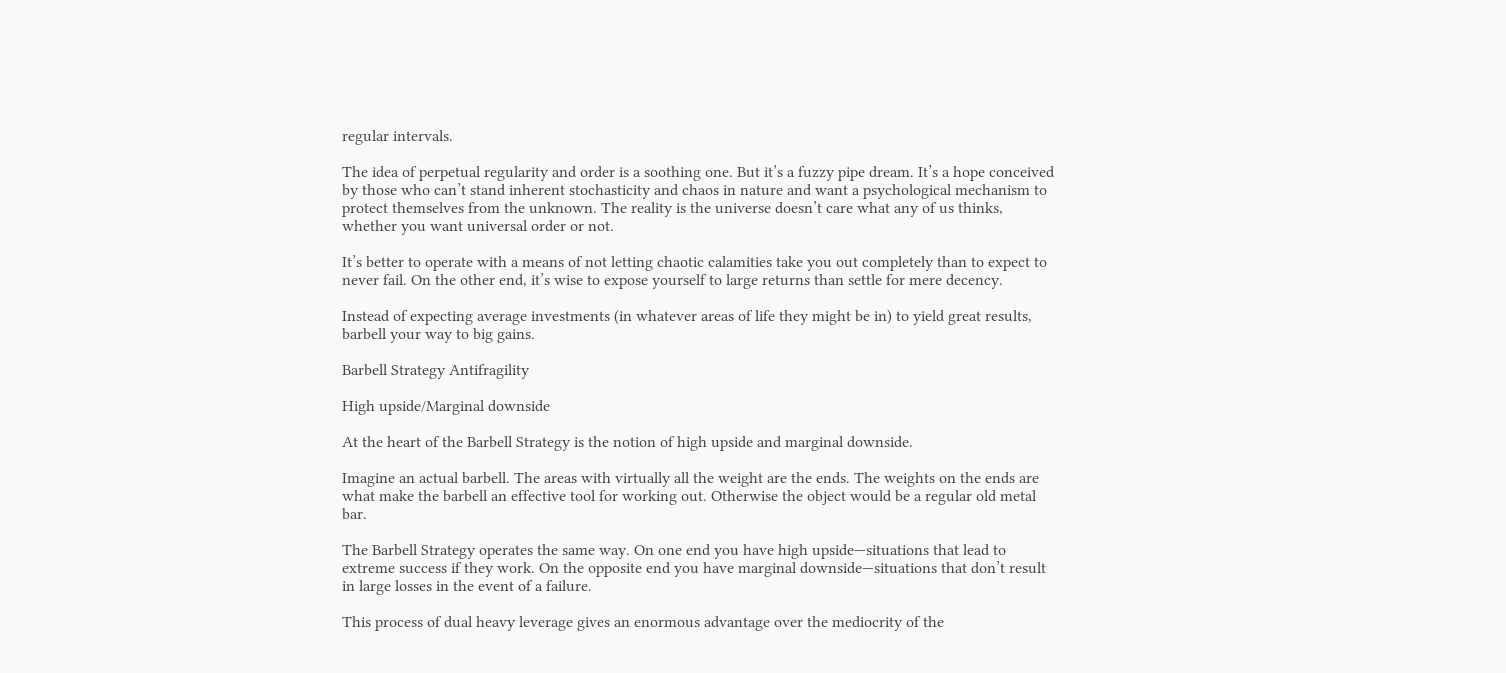regular intervals.

The idea of perpetual regularity and order is a soothing one. But it’s a fuzzy pipe dream. It’s a hope conceived by those who can’t stand inherent stochasticity and chaos in nature and want a psychological mechanism to protect themselves from the unknown. The reality is the universe doesn’t care what any of us thinks, whether you want universal order or not.

It’s better to operate with a means of not letting chaotic calamities take you out completely than to expect to never fail. On the other end, it’s wise to expose yourself to large returns than settle for mere decency.

Instead of expecting average investments (in whatever areas of life they might be in) to yield great results, barbell your way to big gains.

Barbell Strategy Antifragility

High upside/Marginal downside

At the heart of the Barbell Strategy is the notion of high upside and marginal downside.

Imagine an actual barbell. The areas with virtually all the weight are the ends. The weights on the ends are what make the barbell an effective tool for working out. Otherwise the object would be a regular old metal bar.

The Barbell Strategy operates the same way. On one end you have high upside—situations that lead to extreme success if they work. On the opposite end you have marginal downside—situations that don’t result in large losses in the event of a failure.

This process of dual heavy leverage gives an enormous advantage over the mediocrity of the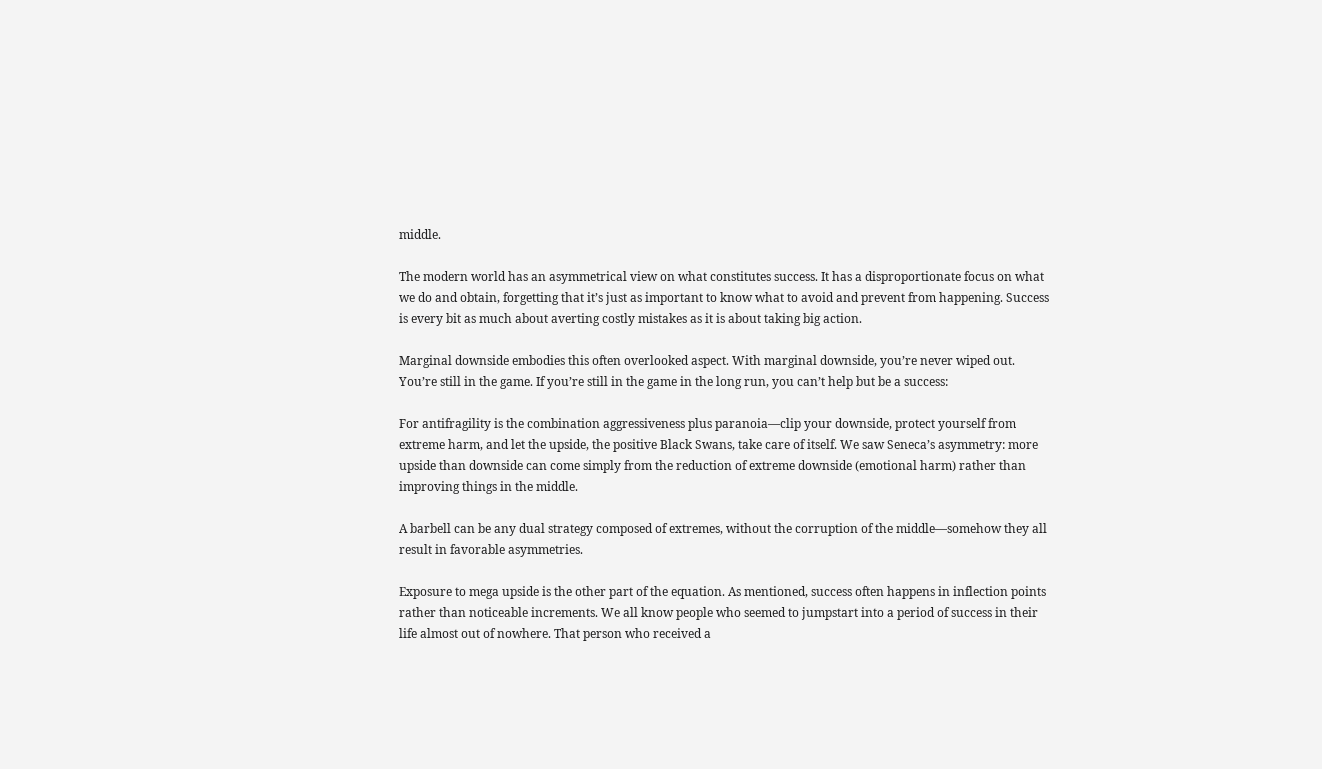middle.

The modern world has an asymmetrical view on what constitutes success. It has a disproportionate focus on what we do and obtain, forgetting that it’s just as important to know what to avoid and prevent from happening. Success is every bit as much about averting costly mistakes as it is about taking big action.

Marginal downside embodies this often overlooked aspect. With marginal downside, you’re never wiped out. You’re still in the game. If you’re still in the game in the long run, you can’t help but be a success:

For antifragility is the combination aggressiveness plus paranoia—clip your downside, protect yourself from extreme harm, and let the upside, the positive Black Swans, take care of itself. We saw Seneca’s asymmetry: more upside than downside can come simply from the reduction of extreme downside (emotional harm) rather than improving things in the middle.

A barbell can be any dual strategy composed of extremes, without the corruption of the middle—somehow they all result in favorable asymmetries.

Exposure to mega upside is the other part of the equation. As mentioned, success often happens in inflection points rather than noticeable increments. We all know people who seemed to jumpstart into a period of success in their life almost out of nowhere. That person who received a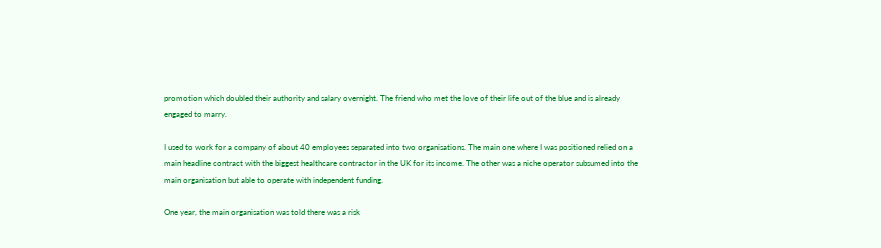promotion which doubled their authority and salary overnight. The friend who met the love of their life out of the blue and is already engaged to marry.

I used to work for a company of about 40 employees separated into two organisations. The main one where I was positioned relied on a main headline contract with the biggest healthcare contractor in the UK for its income. The other was a niche operator subsumed into the main organisation but able to operate with independent funding.

One year, the main organisation was told there was a risk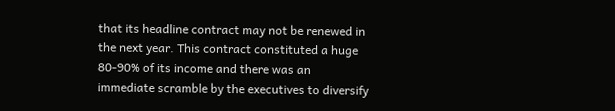that its headline contract may not be renewed in the next year. This contract constituted a huge 80-90% of its income and there was an immediate scramble by the executives to diversify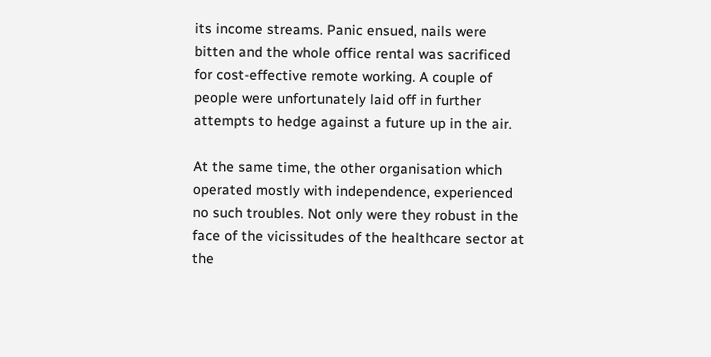its income streams. Panic ensued, nails were bitten and the whole office rental was sacrificed for cost-effective remote working. A couple of people were unfortunately laid off in further attempts to hedge against a future up in the air.

At the same time, the other organisation which operated mostly with independence, experienced no such troubles. Not only were they robust in the face of the vicissitudes of the healthcare sector at the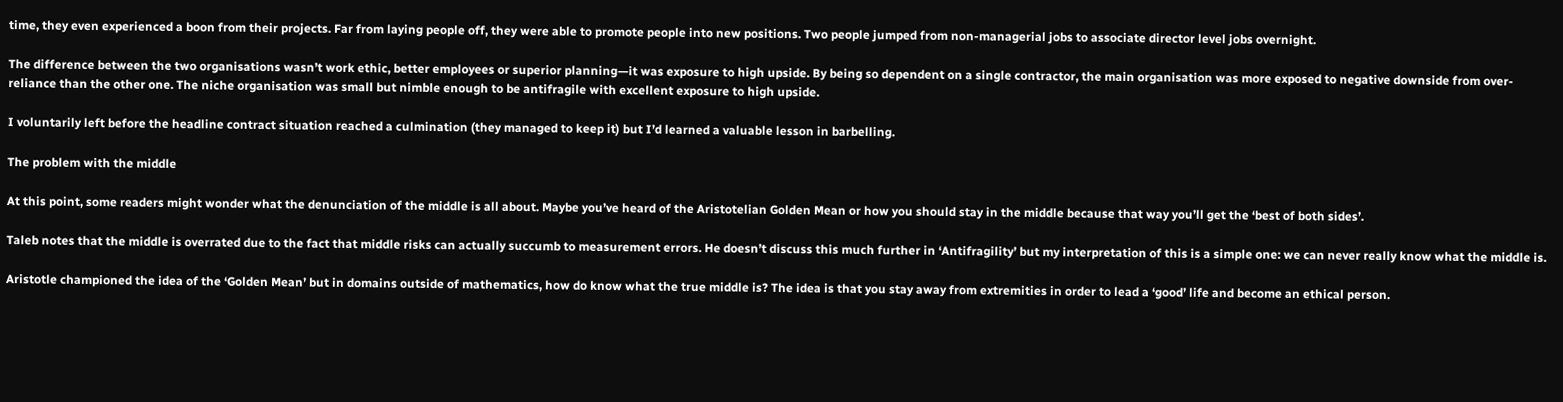time, they even experienced a boon from their projects. Far from laying people off, they were able to promote people into new positions. Two people jumped from non-managerial jobs to associate director level jobs overnight.

The difference between the two organisations wasn’t work ethic, better employees or superior planning—it was exposure to high upside. By being so dependent on a single contractor, the main organisation was more exposed to negative downside from over-reliance than the other one. The niche organisation was small but nimble enough to be antifragile with excellent exposure to high upside.

I voluntarily left before the headline contract situation reached a culmination (they managed to keep it) but I’d learned a valuable lesson in barbelling.

The problem with the middle

At this point, some readers might wonder what the denunciation of the middle is all about. Maybe you’ve heard of the Aristotelian Golden Mean or how you should stay in the middle because that way you’ll get the ‘best of both sides’.

Taleb notes that the middle is overrated due to the fact that middle risks can actually succumb to measurement errors. He doesn’t discuss this much further in ‘Antifragility’ but my interpretation of this is a simple one: we can never really know what the middle is.

Aristotle championed the idea of the ‘Golden Mean’ but in domains outside of mathematics, how do know what the true middle is? The idea is that you stay away from extremities in order to lead a ‘good’ life and become an ethical person.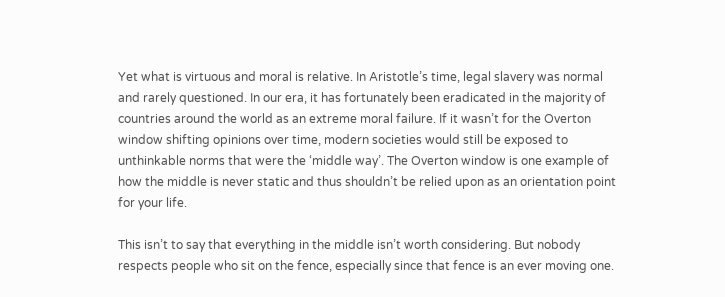Yet what is virtuous and moral is relative. In Aristotle’s time, legal slavery was normal and rarely questioned. In our era, it has fortunately been eradicated in the majority of countries around the world as an extreme moral failure. If it wasn’t for the Overton window shifting opinions over time, modern societies would still be exposed to unthinkable norms that were the ‘middle way’. The Overton window is one example of how the middle is never static and thus shouldn’t be relied upon as an orientation point for your life.

This isn’t to say that everything in the middle isn’t worth considering. But nobody respects people who sit on the fence, especially since that fence is an ever moving one.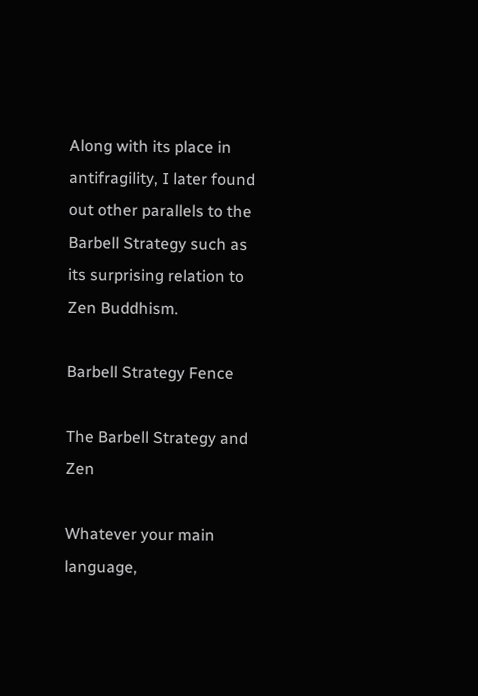Along with its place in antifragility, I later found out other parallels to the Barbell Strategy such as its surprising relation to Zen Buddhism.

Barbell Strategy Fence

The Barbell Strategy and Zen

Whatever your main language,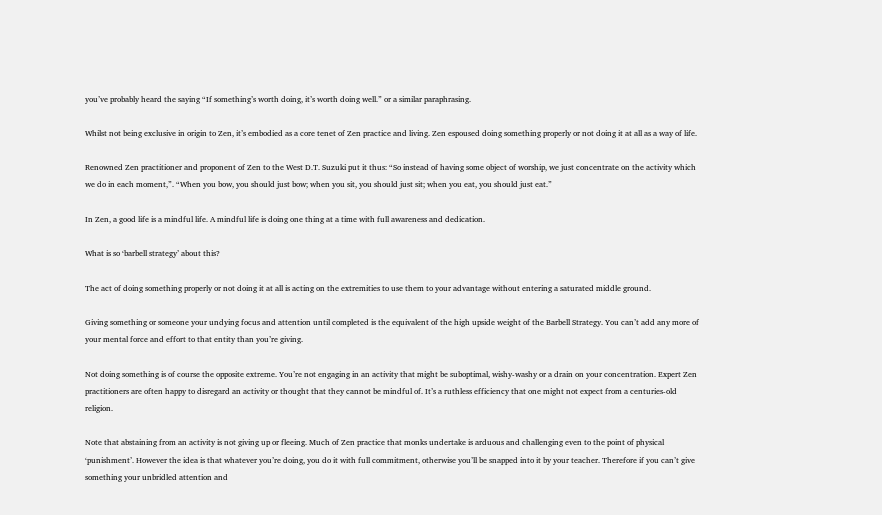you’ve probably heard the saying “If something’s worth doing, it’s worth doing well.” or a similar paraphrasing.

Whilst not being exclusive in origin to Zen, it’s embodied as a core tenet of Zen practice and living. Zen espoused doing something properly or not doing it at all as a way of life.

Renowned Zen practitioner and proponent of Zen to the West D.T. Suzuki put it thus: “So instead of having some object of worship, we just concentrate on the activity which we do in each moment,”. “When you bow, you should just bow; when you sit, you should just sit; when you eat, you should just eat.”

In Zen, a good life is a mindful life. A mindful life is doing one thing at a time with full awareness and dedication.

What is so ‘barbell strategy’ about this?

The act of doing something properly or not doing it at all is acting on the extremities to use them to your advantage without entering a saturated middle ground.

Giving something or someone your undying focus and attention until completed is the equivalent of the high upside weight of the Barbell Strategy. You can’t add any more of your mental force and effort to that entity than you’re giving.

Not doing something is of course the opposite extreme. You’re not engaging in an activity that might be suboptimal, wishy-washy or a drain on your concentration. Expert Zen practitioners are often happy to disregard an activity or thought that they cannot be mindful of. It’s a ruthless efficiency that one might not expect from a centuries-old religion.

Note that abstaining from an activity is not giving up or fleeing. Much of Zen practice that monks undertake is arduous and challenging even to the point of physical ‘punishment’. However the idea is that whatever you’re doing, you do it with full commitment, otherwise you’ll be snapped into it by your teacher. Therefore if you can’t give something your unbridled attention and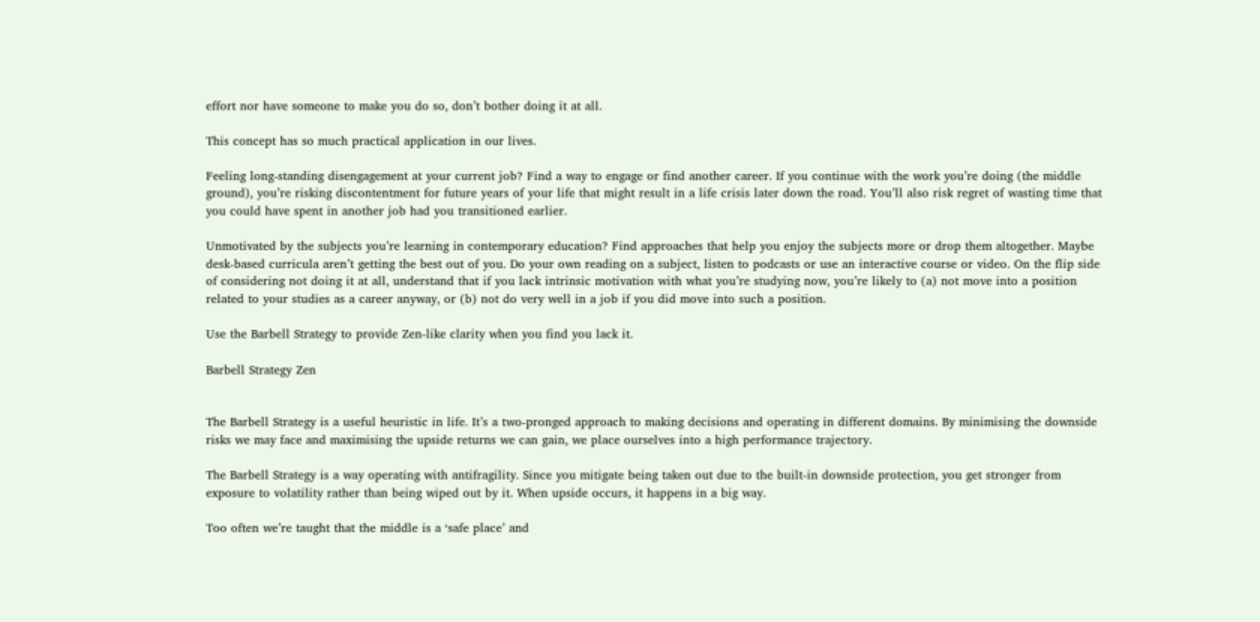effort nor have someone to make you do so, don’t bother doing it at all.

This concept has so much practical application in our lives.

Feeling long-standing disengagement at your current job? Find a way to engage or find another career. If you continue with the work you’re doing (the middle ground), you’re risking discontentment for future years of your life that might result in a life crisis later down the road. You’ll also risk regret of wasting time that you could have spent in another job had you transitioned earlier.

Unmotivated by the subjects you’re learning in contemporary education? Find approaches that help you enjoy the subjects more or drop them altogether. Maybe desk-based curricula aren’t getting the best out of you. Do your own reading on a subject, listen to podcasts or use an interactive course or video. On the flip side of considering not doing it at all, understand that if you lack intrinsic motivation with what you’re studying now, you’re likely to (a) not move into a position related to your studies as a career anyway, or (b) not do very well in a job if you did move into such a position.

Use the Barbell Strategy to provide Zen-like clarity when you find you lack it.

Barbell Strategy Zen


The Barbell Strategy is a useful heuristic in life. It’s a two-pronged approach to making decisions and operating in different domains. By minimising the downside risks we may face and maximising the upside returns we can gain, we place ourselves into a high performance trajectory.

The Barbell Strategy is a way operating with antifragility. Since you mitigate being taken out due to the built-in downside protection, you get stronger from exposure to volatility rather than being wiped out by it. When upside occurs, it happens in a big way.

Too often we’re taught that the middle is a ‘safe place’ and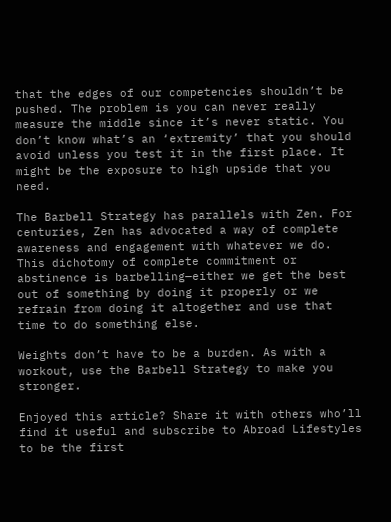that the edges of our competencies shouldn’t be pushed. The problem is you can never really measure the middle since it’s never static. You don’t know what’s an ‘extremity’ that you should avoid unless you test it in the first place. It might be the exposure to high upside that you need.

The Barbell Strategy has parallels with Zen. For centuries, Zen has advocated a way of complete awareness and engagement with whatever we do. This dichotomy of complete commitment or abstinence is barbelling—either we get the best out of something by doing it properly or we refrain from doing it altogether and use that time to do something else.

Weights don’t have to be a burden. As with a workout, use the Barbell Strategy to make you stronger.

Enjoyed this article? Share it with others who’ll find it useful and subscribe to Abroad Lifestyles to be the first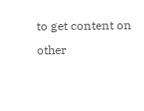to get content on other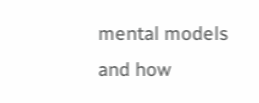mental models and how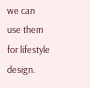we can use them for lifestyle design.